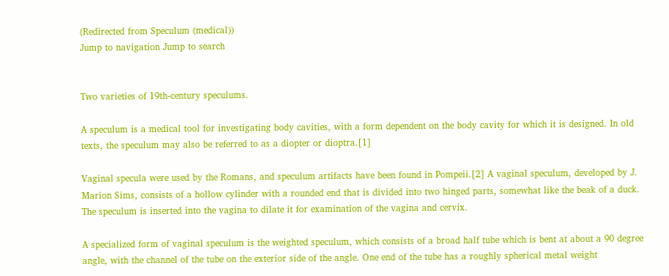(Redirected from Speculum (medical))
Jump to navigation Jump to search


Two varieties of 19th-century speculums.

A speculum is a medical tool for investigating body cavities, with a form dependent on the body cavity for which it is designed. In old texts, the speculum may also be referred to as a diopter or dioptra.[1]

Vaginal specula were used by the Romans, and speculum artifacts have been found in Pompeii.[2] A vaginal speculum, developed by J. Marion Sims, consists of a hollow cylinder with a rounded end that is divided into two hinged parts, somewhat like the beak of a duck. The speculum is inserted into the vagina to dilate it for examination of the vagina and cervix.

A specialized form of vaginal speculum is the weighted speculum, which consists of a broad half tube which is bent at about a 90 degree angle, with the channel of the tube on the exterior side of the angle. One end of the tube has a roughly spherical metal weight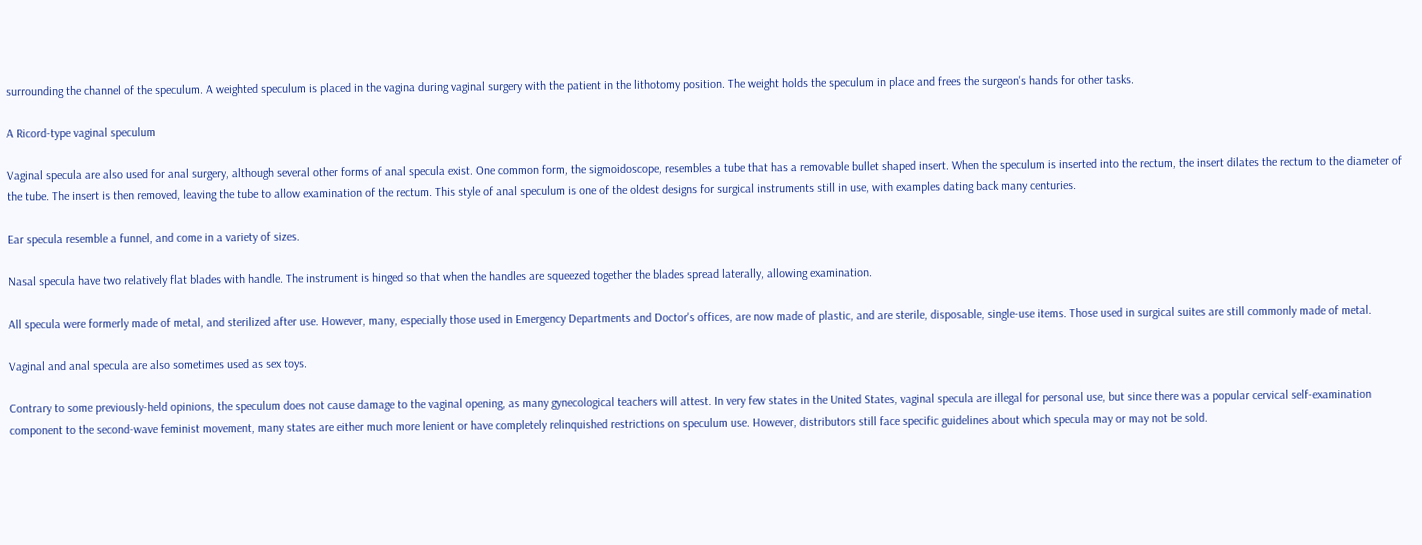surrounding the channel of the speculum. A weighted speculum is placed in the vagina during vaginal surgery with the patient in the lithotomy position. The weight holds the speculum in place and frees the surgeon's hands for other tasks.

A Ricord-type vaginal speculum

Vaginal specula are also used for anal surgery, although several other forms of anal specula exist. One common form, the sigmoidoscope, resembles a tube that has a removable bullet shaped insert. When the speculum is inserted into the rectum, the insert dilates the rectum to the diameter of the tube. The insert is then removed, leaving the tube to allow examination of the rectum. This style of anal speculum is one of the oldest designs for surgical instruments still in use, with examples dating back many centuries.

Ear specula resemble a funnel, and come in a variety of sizes.

Nasal specula have two relatively flat blades with handle. The instrument is hinged so that when the handles are squeezed together the blades spread laterally, allowing examination.

All specula were formerly made of metal, and sterilized after use. However, many, especially those used in Emergency Departments and Doctor's offices, are now made of plastic, and are sterile, disposable, single-use items. Those used in surgical suites are still commonly made of metal.

Vaginal and anal specula are also sometimes used as sex toys.

Contrary to some previously-held opinions, the speculum does not cause damage to the vaginal opening, as many gynecological teachers will attest. In very few states in the United States, vaginal specula are illegal for personal use, but since there was a popular cervical self-examination component to the second-wave feminist movement, many states are either much more lenient or have completely relinquished restrictions on speculum use. However, distributors still face specific guidelines about which specula may or may not be sold.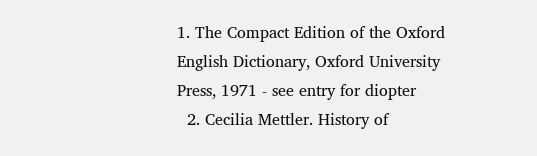1. The Compact Edition of the Oxford English Dictionary, Oxford University Press, 1971 - see entry for diopter
  2. Cecilia Mettler. History of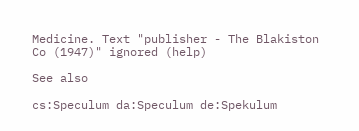Medicine. Text "publisher - The Blakiston Co (1947)" ignored (help)

See also

cs:Speculum da:Speculum de:Spekulum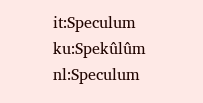it:Speculum ku:Spekûlûm nl:Speculum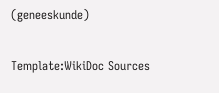(geneeskunde)

Template:WikiDoc Sources